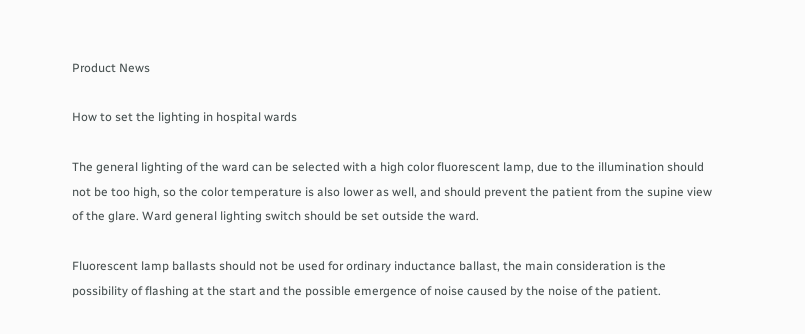Product News

How to set the lighting in hospital wards

The general lighting of the ward can be selected with a high color fluorescent lamp, due to the illumination should not be too high, so the color temperature is also lower as well, and should prevent the patient from the supine view of the glare. Ward general lighting switch should be set outside the ward.

Fluorescent lamp ballasts should not be used for ordinary inductance ballast, the main consideration is the possibility of flashing at the start and the possible emergence of noise caused by the noise of the patient.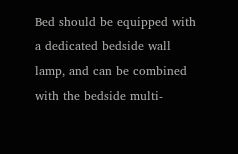Bed should be equipped with a dedicated bedside wall lamp, and can be combined with the bedside multi-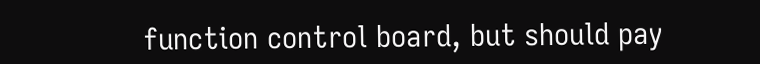function control board, but should pay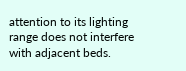attention to its lighting range does not interfere with adjacent beds.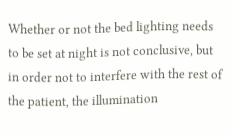Whether or not the bed lighting needs to be set at night is not conclusive, but in order not to interfere with the rest of the patient, the illumination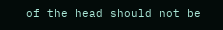of the head should not be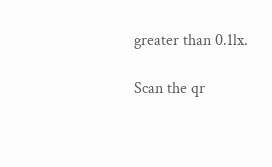greater than 0.1lx.

Scan the qr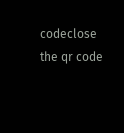codeclose
the qr code